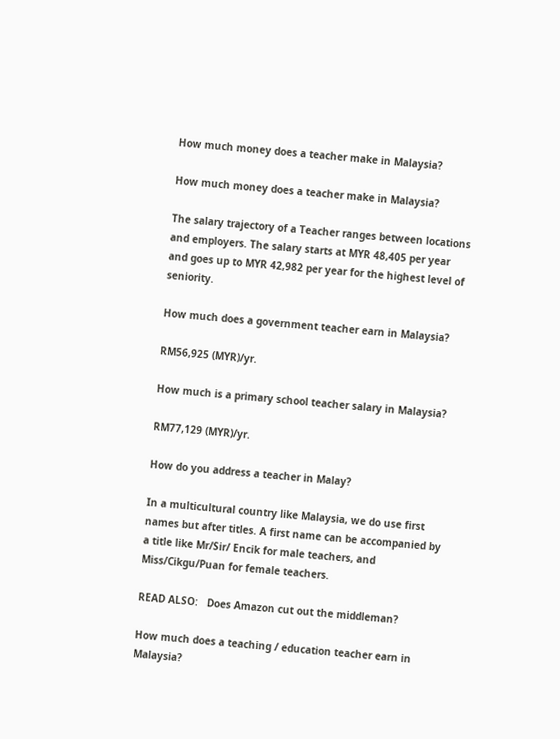How much money does a teacher make in Malaysia?

How much money does a teacher make in Malaysia?

The salary trajectory of a Teacher ranges between locations and employers. The salary starts at MYR 48,405 per year and goes up to MYR 42,982 per year for the highest level of seniority.

How much does a government teacher earn in Malaysia?

RM56,925 (MYR)/yr.

How much is a primary school teacher salary in Malaysia?

RM77,129 (MYR)/yr.

How do you address a teacher in Malay?

In a multicultural country like Malaysia, we do use first names but after titles. A first name can be accompanied by a title like Mr/Sir/ Encik for male teachers, and Miss/Cikgu/Puan for female teachers.

READ ALSO:   Does Amazon cut out the middleman?

How much does a teaching / education teacher earn in Malaysia?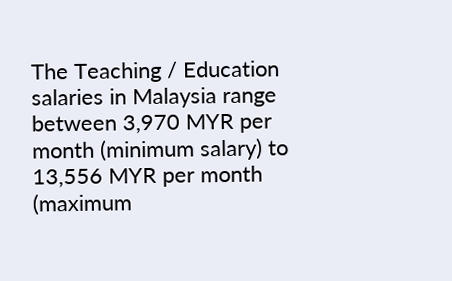The Teaching / Education salaries in Malaysia range between 3,970 MYR per month (minimum salary) to 13,556 MYR per month (maximum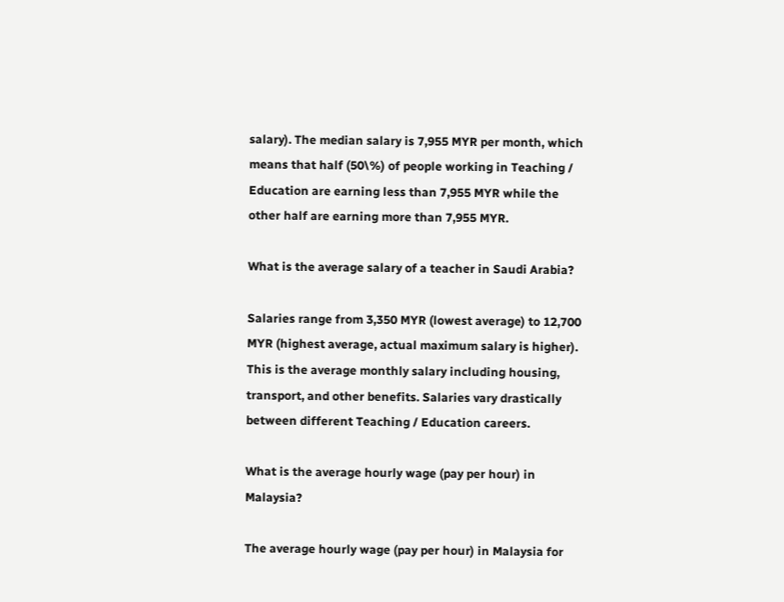salary). The median salary is 7,955 MYR per month, which means that half (50\%) of people working in Teaching / Education are earning less than 7,955 MYR while the other half are earning more than 7,955 MYR.

What is the average salary of a teacher in Saudi Arabia?

Salaries range from 3,350 MYR (lowest average) to 12,700 MYR (highest average, actual maximum salary is higher). This is the average monthly salary including housing, transport, and other benefits. Salaries vary drastically between different Teaching / Education careers.

What is the average hourly wage (pay per hour) in Malaysia?

The average hourly wage (pay per hour) in Malaysia for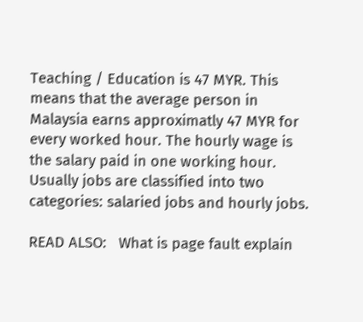Teaching / Education is 47 MYR. This means that the average person in Malaysia earns approximatly 47 MYR for every worked hour. The hourly wage is the salary paid in one working hour. Usually jobs are classified into two categories: salaried jobs and hourly jobs.

READ ALSO:   What is page fault explain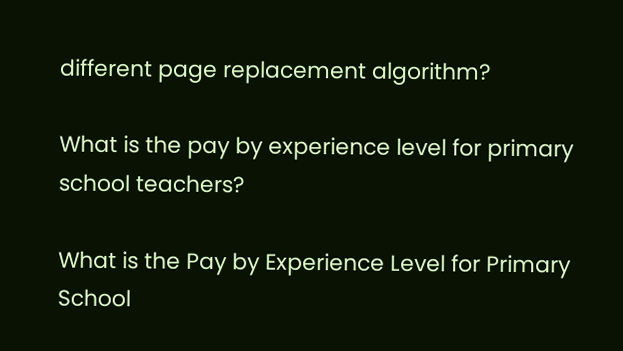different page replacement algorithm?

What is the pay by experience level for primary school teachers?

What is the Pay by Experience Level for Primary School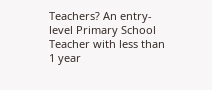Teachers? An entry-level Primary School Teacher with less than 1 year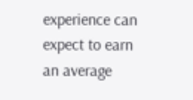experience can expect to earn an average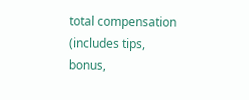total compensation (includes tips, bonus,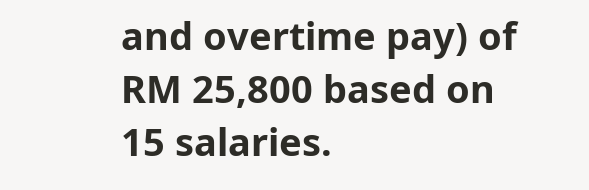and overtime pay) of RM 25,800 based on 15 salaries.